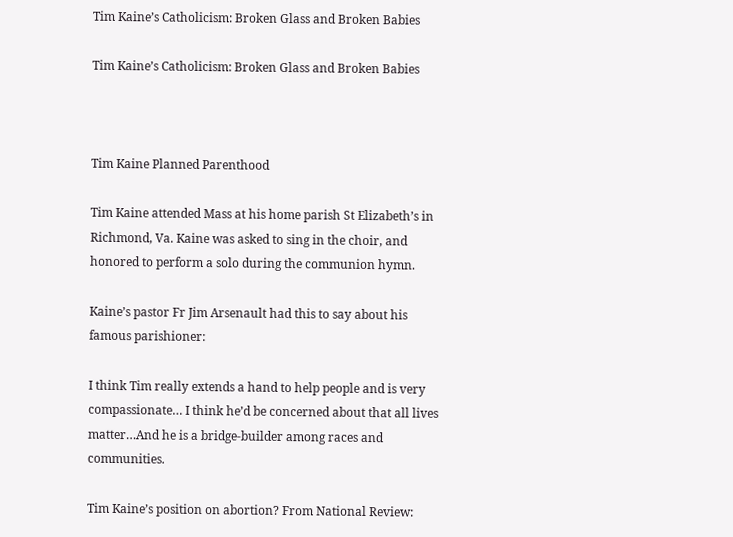Tim Kaine’s Catholicism: Broken Glass and Broken Babies

Tim Kaine’s Catholicism: Broken Glass and Broken Babies



Tim Kaine Planned Parenthood

Tim Kaine attended Mass at his home parish St Elizabeth’s in Richmond, Va. Kaine was asked to sing in the choir, and honored to perform a solo during the communion hymn.

Kaine’s pastor Fr Jim Arsenault had this to say about his famous parishioner:

I think Tim really extends a hand to help people and is very compassionate… I think he’d be concerned about that all lives matter…And he is a bridge-builder among races and communities.

Tim Kaine’s position on abortion? From National Review: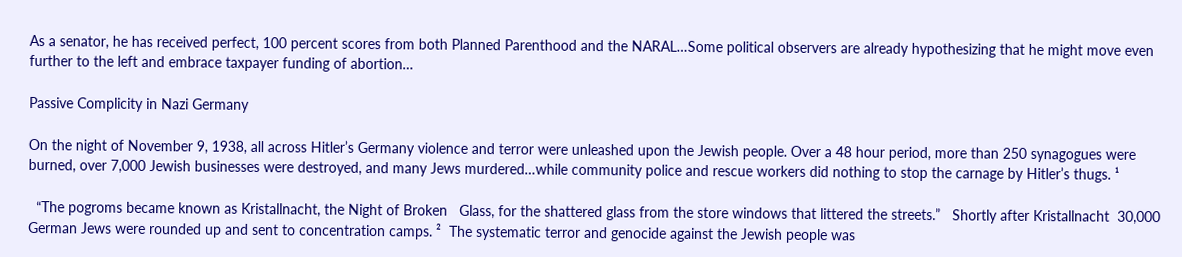As a senator, he has received perfect, 100 percent scores from both Planned Parenthood and the NARAL…Some political observers are already hypothesizing that he might move even further to the left and embrace taxpayer funding of abortion…

Passive Complicity in Nazi Germany

On the night of November 9, 1938, all across Hitler’s Germany violence and terror were unleashed upon the Jewish people. Over a 48 hour period, more than 250 synagogues were burned, over 7,000 Jewish businesses were destroyed, and many Jews murdered…while community police and rescue workers did nothing to stop the carnage by Hitler’s thugs. ¹

  “The pogroms became known as Kristallnacht, the Night of Broken   Glass, for the shattered glass from the store windows that littered the streets.”   Shortly after Kristallnacht  30,000 German Jews were rounded up and sent to concentration camps. ²  The systematic terror and genocide against the Jewish people was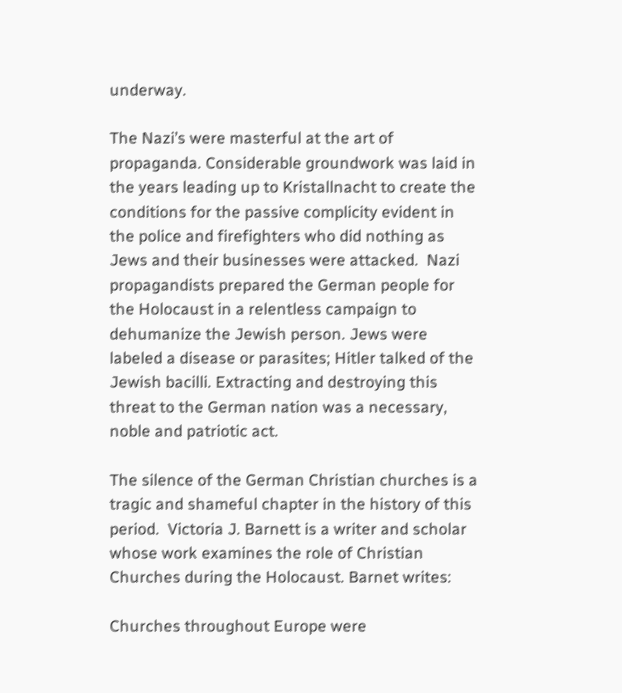underway.

The Nazi’s were masterful at the art of propaganda. Considerable groundwork was laid in the years leading up to Kristallnacht to create the conditions for the passive complicity evident in the police and firefighters who did nothing as Jews and their businesses were attacked.  Nazi propagandists prepared the German people for the Holocaust in a relentless campaign to dehumanize the Jewish person. Jews were labeled a disease or parasites; Hitler talked of the Jewish bacilli. Extracting and destroying this threat to the German nation was a necessary, noble and patriotic act.

The silence of the German Christian churches is a tragic and shameful chapter in the history of this period.  Victoria J. Barnett is a writer and scholar whose work examines the role of Christian Churches during the Holocaust. Barnet writes:

Churches throughout Europe were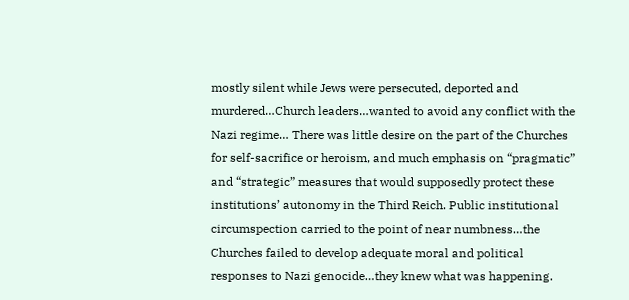mostly silent while Jews were persecuted, deported and murdered…Church leaders…wanted to avoid any conflict with the Nazi regime… There was little desire on the part of the Churches for self-sacrifice or heroism, and much emphasis on “pragmatic” and “strategic” measures that would supposedly protect these institutions’ autonomy in the Third Reich. Public institutional circumspection carried to the point of near numbness…the Churches failed to develop adequate moral and political responses to Nazi genocide…they knew what was happening.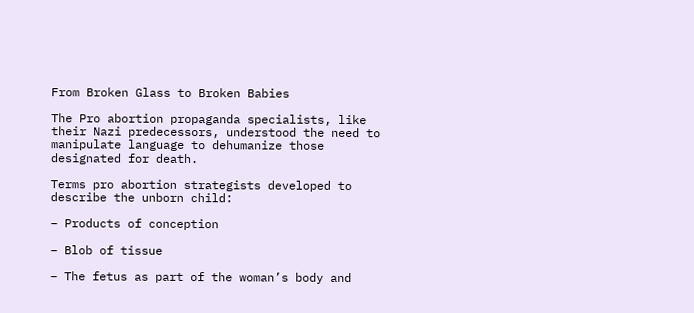From Broken Glass to Broken Babies

The Pro abortion propaganda specialists, like their Nazi predecessors, understood the need to manipulate language to dehumanize those designated for death.

Terms pro abortion strategists developed to describe the unborn child:

– Products of conception

– Blob of tissue

– The fetus as part of the woman’s body and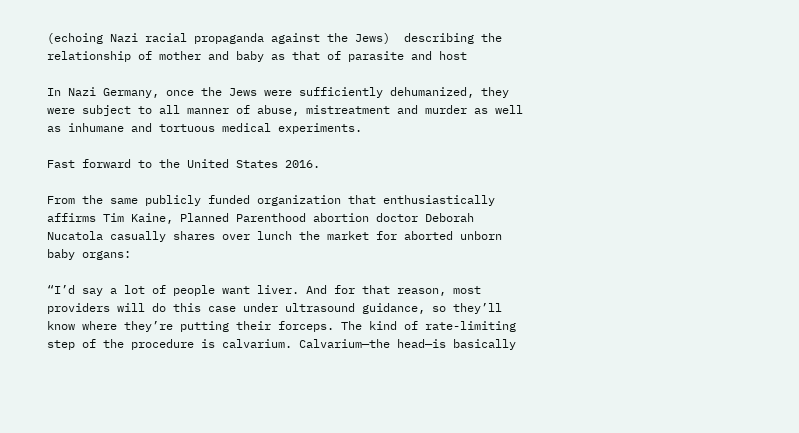(echoing Nazi racial propaganda against the Jews)  describing the  relationship of mother and baby as that of parasite and host

In Nazi Germany, once the Jews were sufficiently dehumanized, they were subject to all manner of abuse, mistreatment and murder as well as inhumane and tortuous medical experiments.

Fast forward to the United States 2016.

From the same publicly funded organization that enthusiastically affirms Tim Kaine, Planned Parenthood abortion doctor Deborah Nucatola casually shares over lunch the market for aborted unborn baby organs:

“I’d say a lot of people want liver. And for that reason, most providers will do this case under ultrasound guidance, so they’ll know where they’re putting their forceps. The kind of rate-limiting step of the procedure is calvarium. Calvarium—the head—is basically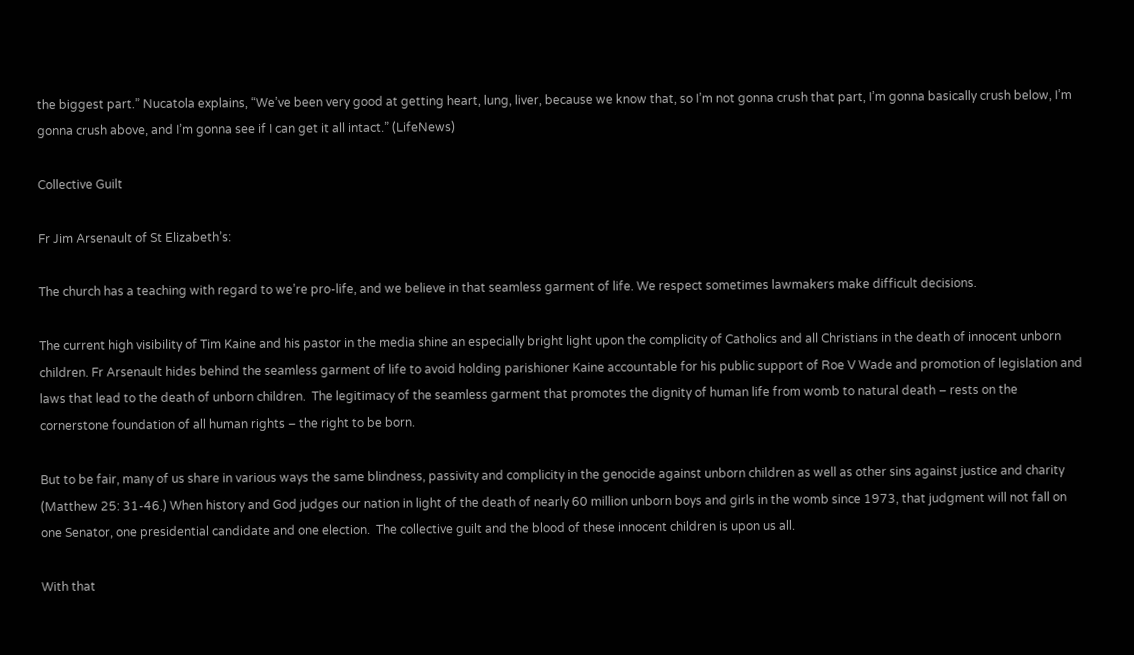the biggest part.” Nucatola explains, “We’ve been very good at getting heart, lung, liver, because we know that, so I’m not gonna crush that part, I’m gonna basically crush below, I’m gonna crush above, and I’m gonna see if I can get it all intact.” (LifeNews)

Collective Guilt

Fr Jim Arsenault of St Elizabeth’s:

The church has a teaching with regard to we’re pro-life, and we believe in that seamless garment of life. We respect sometimes lawmakers make difficult decisions.

The current high visibility of Tim Kaine and his pastor in the media shine an especially bright light upon the complicity of Catholics and all Christians in the death of innocent unborn children. Fr Arsenault hides behind the seamless garment of life to avoid holding parishioner Kaine accountable for his public support of Roe V Wade and promotion of legislation and laws that lead to the death of unborn children.  The legitimacy of the seamless garment that promotes the dignity of human life from womb to natural death – rests on the cornerstone foundation of all human rights – the right to be born.

But to be fair, many of us share in various ways the same blindness, passivity and complicity in the genocide against unborn children as well as other sins against justice and charity (Matthew 25: 31-46.) When history and God judges our nation in light of the death of nearly 60 million unborn boys and girls in the womb since 1973, that judgment will not fall on one Senator, one presidential candidate and one election.  The collective guilt and the blood of these innocent children is upon us all.

With that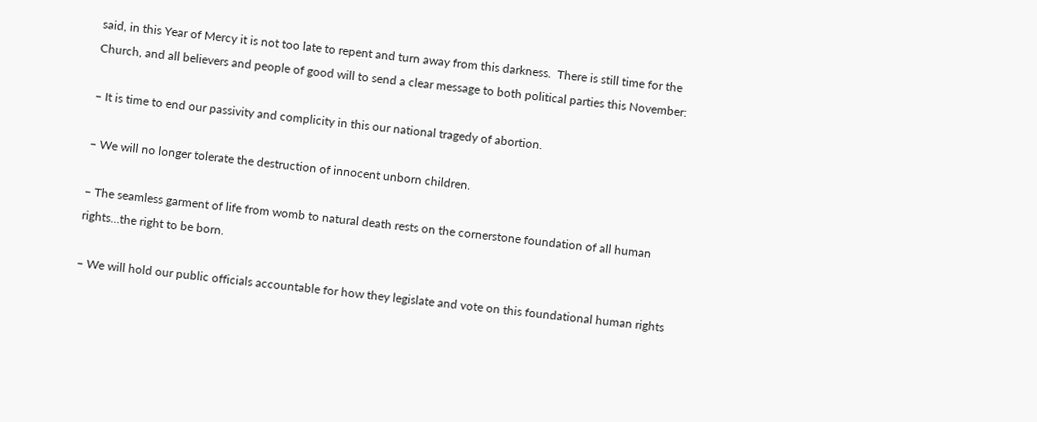said, in this Year of Mercy it is not too late to repent and turn away from this darkness.  There is still time for the Church, and all believers and people of good will to send a clear message to both political parties this November:

– It is time to end our passivity and complicity in this our national tragedy of abortion.

– We will no longer tolerate the destruction of innocent unborn children.

– The seamless garment of life from womb to natural death rests on the cornerstone foundation of all human rights…the right to be born.

– We will hold our public officials accountable for how they legislate and vote on this foundational human rights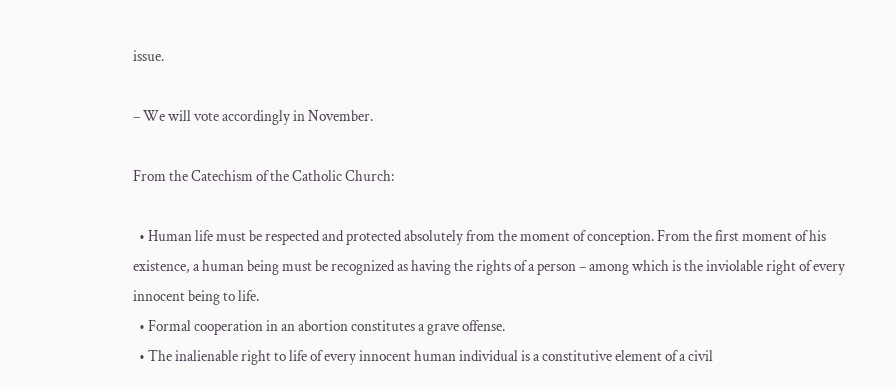issue.

– We will vote accordingly in November.

From the Catechism of the Catholic Church:

  • Human life must be respected and protected absolutely from the moment of conception. From the first moment of his existence, a human being must be recognized as having the rights of a person – among which is the inviolable right of every innocent being to life.
  • Formal cooperation in an abortion constitutes a grave offense.
  • The inalienable right to life of every innocent human individual is a constitutive element of a civil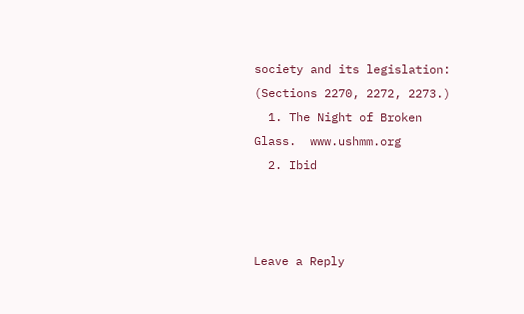society and its legislation: (Sections 2270, 2272, 2273.)
  1. The Night of Broken Glass.  www.ushmm.org
  2. Ibid



Leave a Reply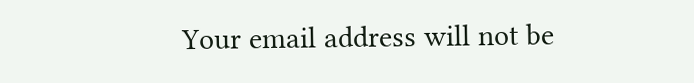Your email address will not be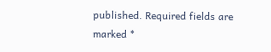published. Required fields are marked *